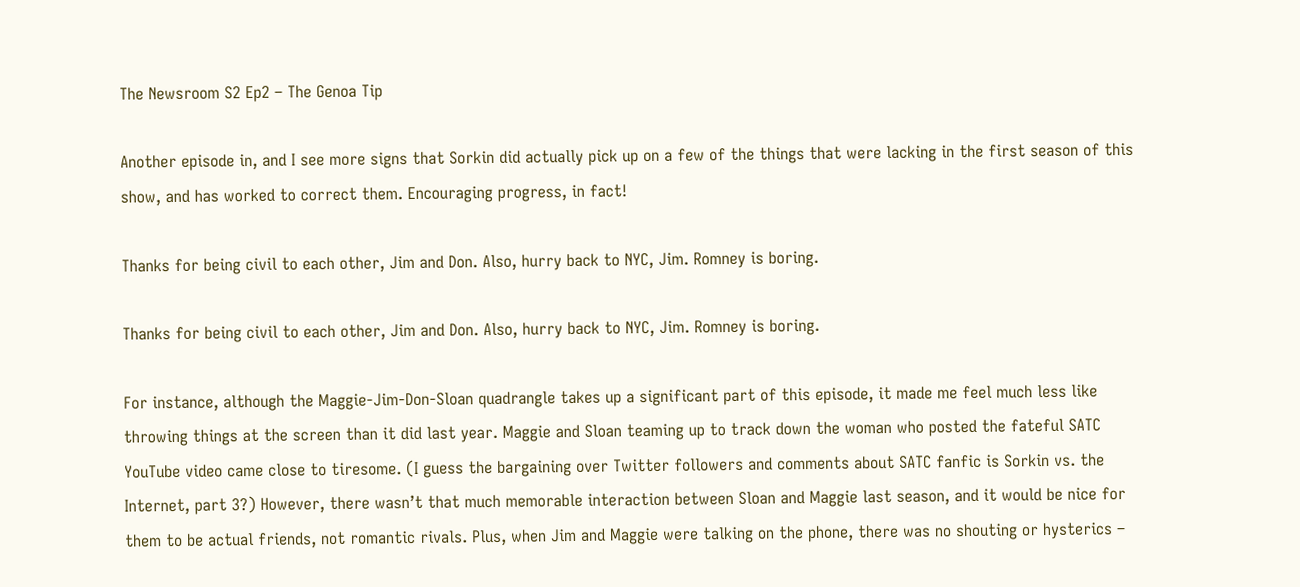The Newsroom S2 Ep2 – The Genoa Tip

Another episode in, and I see more signs that Sorkin did actually pick up on a few of the things that were lacking in the first season of this show, and has worked to correct them. Encouraging progress, in fact!

Thanks for being civil to each other, Jim and Don. Also, hurry back to NYC, Jim. Romney is boring.

Thanks for being civil to each other, Jim and Don. Also, hurry back to NYC, Jim. Romney is boring.

For instance, although the Maggie-Jim-Don-Sloan quadrangle takes up a significant part of this episode, it made me feel much less like throwing things at the screen than it did last year. Maggie and Sloan teaming up to track down the woman who posted the fateful SATC YouTube video came close to tiresome. (I guess the bargaining over Twitter followers and comments about SATC fanfic is Sorkin vs. the Internet, part 3?) However, there wasn’t that much memorable interaction between Sloan and Maggie last season, and it would be nice for them to be actual friends, not romantic rivals. Plus, when Jim and Maggie were talking on the phone, there was no shouting or hysterics –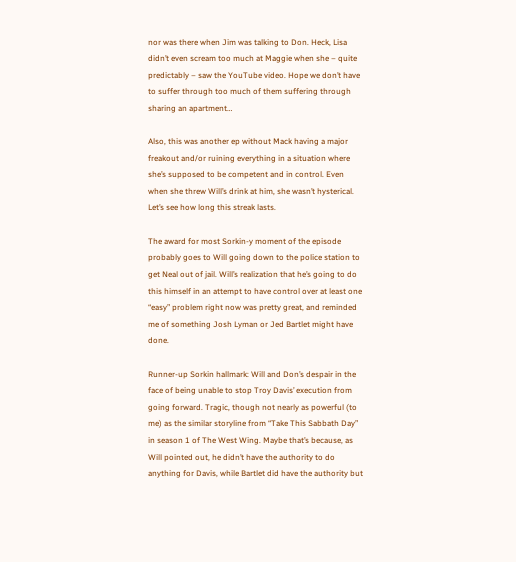nor was there when Jim was talking to Don. Heck, Lisa didn’t even scream too much at Maggie when she – quite predictably – saw the YouTube video. Hope we don’t have to suffer through too much of them suffering through sharing an apartment…

Also, this was another ep without Mack having a major freakout and/or ruining everything in a situation where she’s supposed to be competent and in control. Even when she threw Will’s drink at him, she wasn’t hysterical. Let’s see how long this streak lasts.

The award for most Sorkin-y moment of the episode probably goes to Will going down to the police station to get Neal out of jail. Will’s realization that he’s going to do this himself in an attempt to have control over at least one “easy” problem right now was pretty great, and reminded me of something Josh Lyman or Jed Bartlet might have done.

Runner-up Sorkin hallmark: Will and Don’s despair in the face of being unable to stop Troy Davis’ execution from going forward. Tragic, though not nearly as powerful (to me) as the similar storyline from “Take This Sabbath Day” in season 1 of The West Wing. Maybe that’s because, as Will pointed out, he didn’t have the authority to do anything for Davis, while Bartlet did have the authority but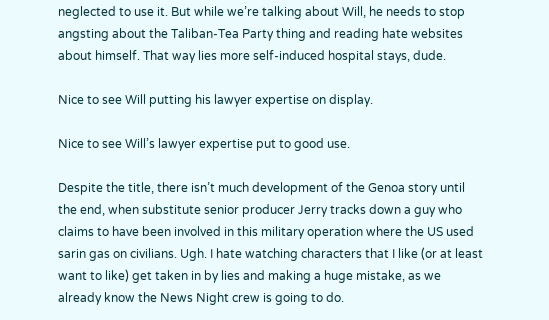neglected to use it. But while we’re talking about Will, he needs to stop angsting about the Taliban-Tea Party thing and reading hate websites about himself. That way lies more self-induced hospital stays, dude.

Nice to see Will putting his lawyer expertise on display.

Nice to see Will’s lawyer expertise put to good use.

Despite the title, there isn’t much development of the Genoa story until the end, when substitute senior producer Jerry tracks down a guy who claims to have been involved in this military operation where the US used sarin gas on civilians. Ugh. I hate watching characters that I like (or at least want to like) get taken in by lies and making a huge mistake, as we already know the News Night crew is going to do.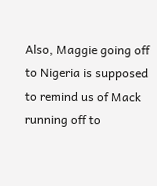Also, Maggie going off to Nigeria is supposed to remind us of Mack running off to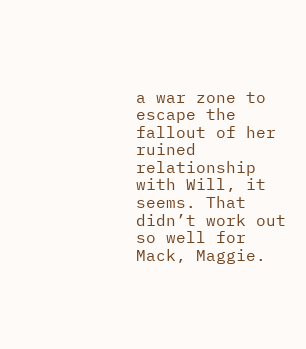a war zone to escape the fallout of her ruined relationship with Will, it seems. That didn’t work out so well for Mack, Maggie.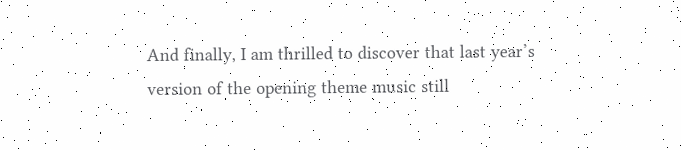And finally, I am thrilled to discover that last year’s version of the opening theme music still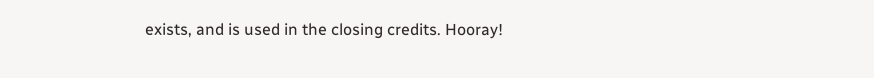exists, and is used in the closing credits. Hooray!